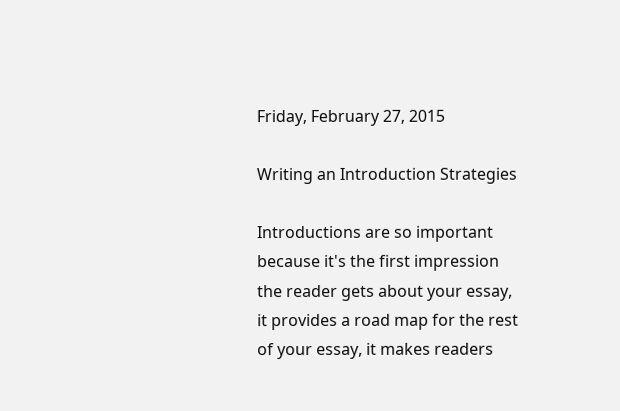Friday, February 27, 2015

Writing an Introduction Strategies

Introductions are so important because it's the first impression the reader gets about your essay, it provides a road map for the rest of your essay, it makes readers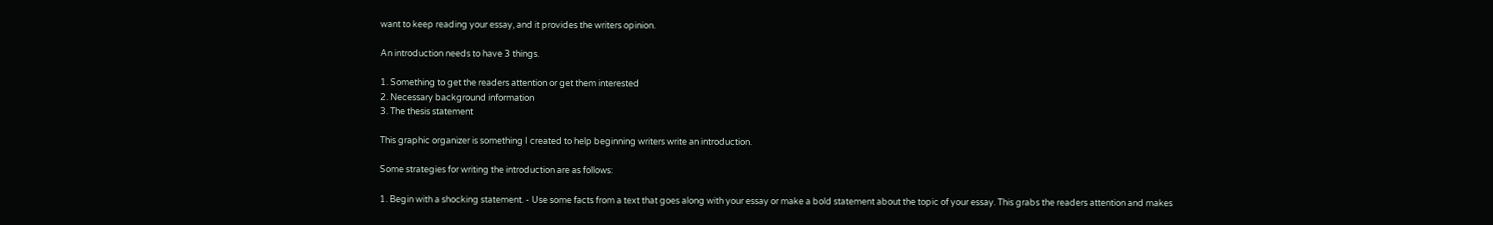want to keep reading your essay, and it provides the writers opinion.

An introduction needs to have 3 things.

1. Something to get the readers attention or get them interested
2. Necessary background information
3. The thesis statement

This graphic organizer is something I created to help beginning writers write an introduction.

Some strategies for writing the introduction are as follows:

1. Begin with a shocking statement. - Use some facts from a text that goes along with your essay or make a bold statement about the topic of your essay. This grabs the readers attention and makes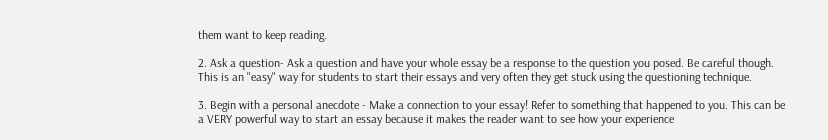them want to keep reading.

2. Ask a question- Ask a question and have your whole essay be a response to the question you posed. Be careful though. This is an "easy" way for students to start their essays and very often they get stuck using the questioning technique.

3. Begin with a personal anecdote - Make a connection to your essay! Refer to something that happened to you. This can be a VERY powerful way to start an essay because it makes the reader want to see how your experience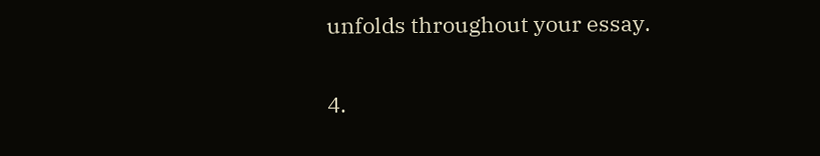unfolds throughout your essay.

4.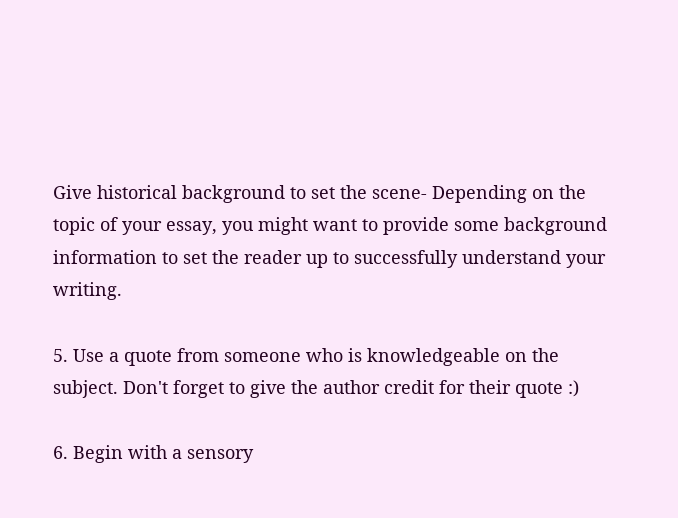Give historical background to set the scene- Depending on the topic of your essay, you might want to provide some background information to set the reader up to successfully understand your writing.

5. Use a quote from someone who is knowledgeable on the subject. Don't forget to give the author credit for their quote :)

6. Begin with a sensory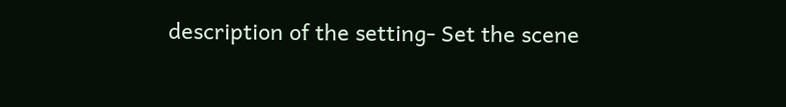description of the setting- Set the scene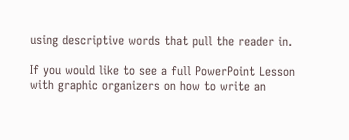using descriptive words that pull the reader in.

If you would like to see a full PowerPoint Lesson with graphic organizers on how to write an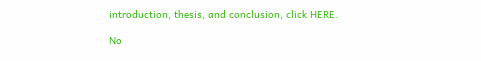introduction, thesis, and conclusion, click HERE.

No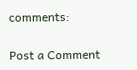comments:

Post a Comment